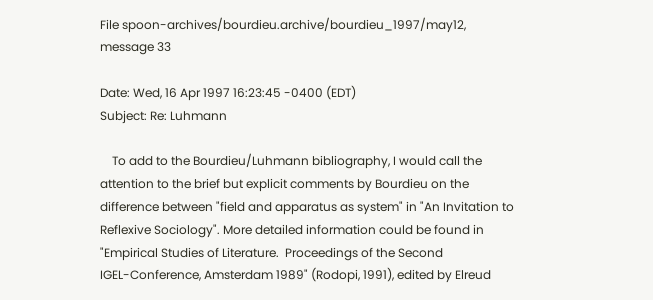File spoon-archives/bourdieu.archive/bourdieu_1997/may12, message 33

Date: Wed, 16 Apr 1997 16:23:45 -0400 (EDT)
Subject: Re: Luhmann

    To add to the Bourdieu/Luhmann bibliography, I would call the
attention to the brief but explicit comments by Bourdieu on the
difference between "field and apparatus as system" in "An Invitation to
Reflexive Sociology". More detailed information could be found in
"Empirical Studies of Literature.  Proceedings of the Second
IGEL-Conference, Amsterdam 1989" (Rodopi, 1991), edited by Elreud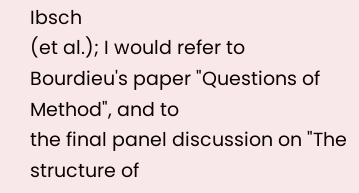Ibsch
(et al.); I would refer to Bourdieu's paper "Questions of Method", and to
the final panel discussion on "The structure of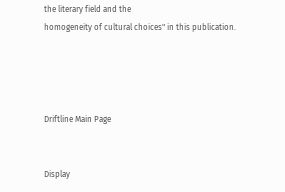the literary field and the
homogeneity of cultural choices" in this publication.




Driftline Main Page


Display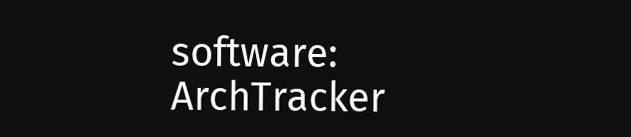software: ArchTracker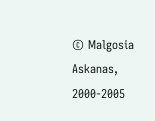© Malgosia Askanas, 2000-2005